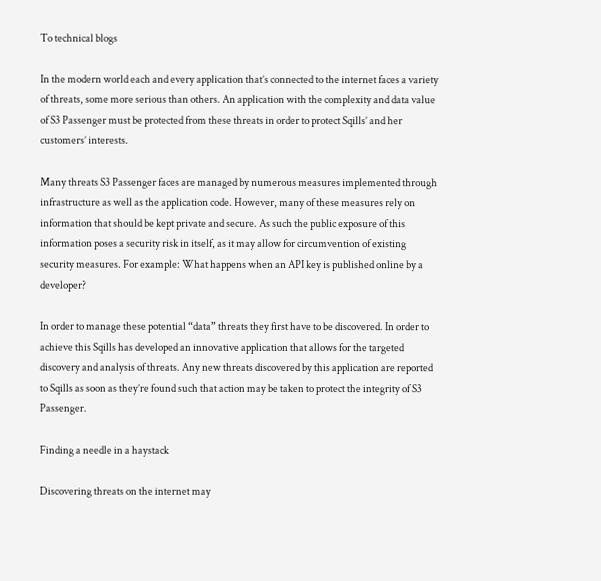To technical blogs

In the modern world each and every application that’s connected to the internet faces a variety of threats, some more serious than others. An application with the complexity and data value of S3 Passenger must be protected from these threats in order to protect Sqills’ and her customers’ interests.

Many threats S3 Passenger faces are managed by numerous measures implemented through infrastructure as well as the application code. However, many of these measures rely on information that should be kept private and secure. As such the public exposure of this information poses a security risk in itself, as it may allow for circumvention of existing security measures. For example: What happens when an API key is published online by a developer?

In order to manage these potential “data” threats they first have to be discovered. In order to achieve this Sqills has developed an innovative application that allows for the targeted discovery and analysis of threats. Any new threats discovered by this application are reported to Sqills as soon as they’re found such that action may be taken to protect the integrity of S3 Passenger.

Finding a needle in a haystack

Discovering threats on the internet may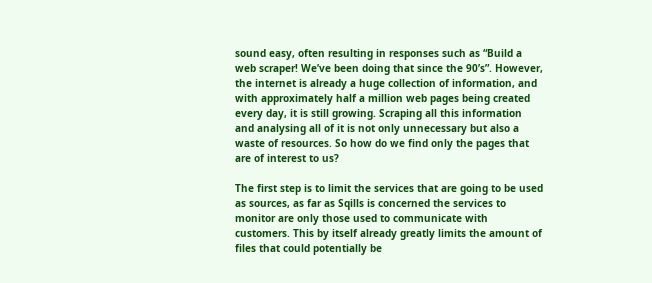sound easy, often resulting in responses such as “Build a web scraper! We’ve been doing that since the 90’s”. However, the internet is already a huge collection of information, and with approximately half a million web pages being created every day, it is still growing. Scraping all this information and analysing all of it is not only unnecessary but also a waste of resources. So how do we find only the pages that are of interest to us?

The first step is to limit the services that are going to be used as sources, as far as Sqills is concerned the services to monitor are only those used to communicate with customers. This by itself already greatly limits the amount of files that could potentially be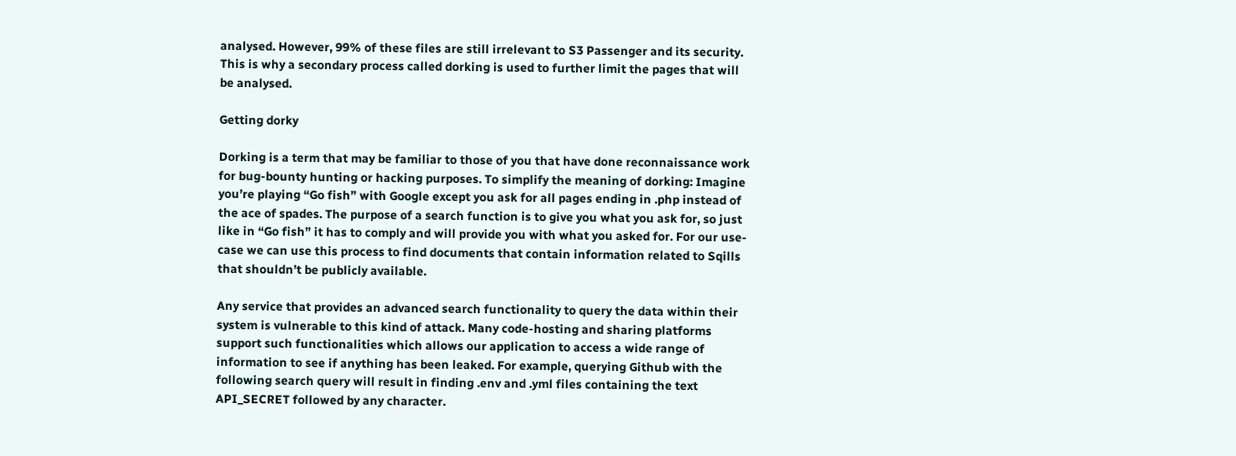analysed. However, 99% of these files are still irrelevant to S3 Passenger and its security. This is why a secondary process called dorking is used to further limit the pages that will be analysed.

Getting dorky

Dorking is a term that may be familiar to those of you that have done reconnaissance work for bug-bounty hunting or hacking purposes. To simplify the meaning of dorking: Imagine you’re playing “Go fish” with Google except you ask for all pages ending in .php instead of the ace of spades. The purpose of a search function is to give you what you ask for, so just like in “Go fish” it has to comply and will provide you with what you asked for. For our use-case we can use this process to find documents that contain information related to Sqills that shouldn’t be publicly available.

Any service that provides an advanced search functionality to query the data within their system is vulnerable to this kind of attack. Many code-hosting and sharing platforms support such functionalities which allows our application to access a wide range of information to see if anything has been leaked. For example, querying Github with the following search query will result in finding .env and .yml files containing the text API_SECRET followed by any character.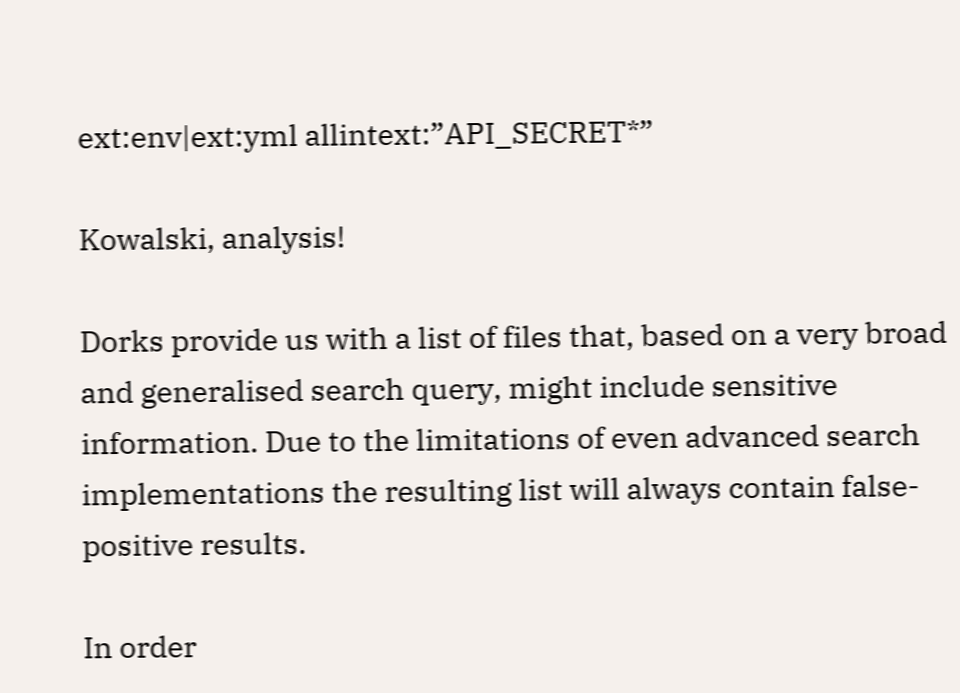ext:env|ext:yml allintext:”API_SECRET*”

Kowalski, analysis!

Dorks provide us with a list of files that, based on a very broad and generalised search query, might include sensitive information. Due to the limitations of even advanced search implementations the resulting list will always contain false-positive results.

In order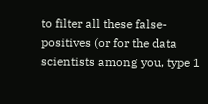to filter all these false-positives (or for the data scientists among you, type 1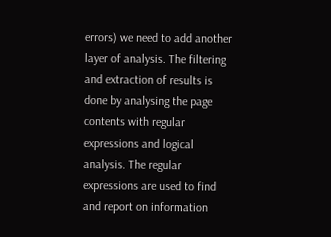errors) we need to add another layer of analysis. The filtering and extraction of results is done by analysing the page contents with regular expressions and logical analysis. The regular expressions are used to find and report on information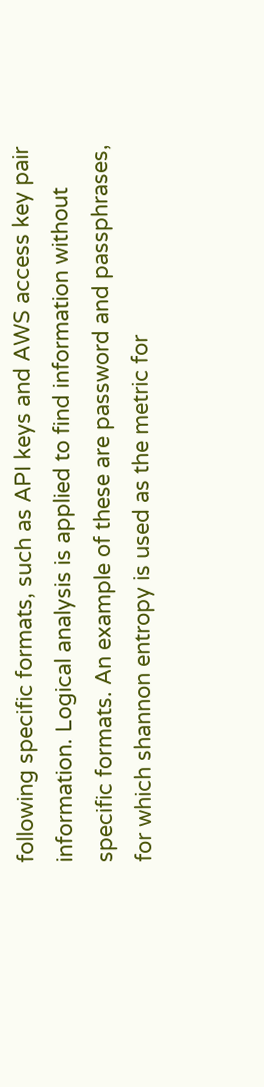following specific formats, such as API keys and AWS access key pair information. Logical analysis is applied to find information without specific formats. An example of these are password and passphrases, for which shannon entropy is used as the metric for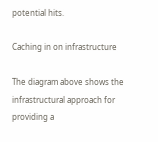potential hits.

Caching in on infrastructure

The diagram above shows the infrastructural approach for providing a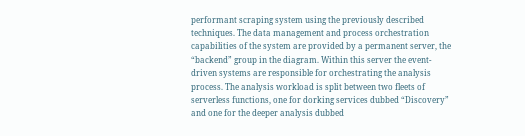performant scraping system using the previously described techniques. The data management and process orchestration capabilities of the system are provided by a permanent server, the “backend” group in the diagram. Within this server the event-driven systems are responsible for orchestrating the analysis process. The analysis workload is split between two fleets of serverless functions, one for dorking services dubbed “Discovery” and one for the deeper analysis dubbed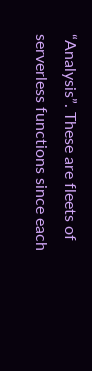“Analysis”. These are fleets of serverless functions since each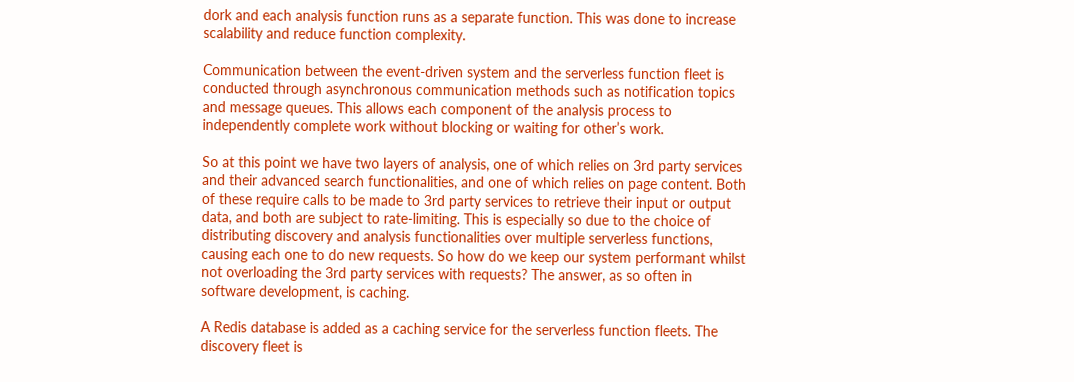dork and each analysis function runs as a separate function. This was done to increase scalability and reduce function complexity.

Communication between the event-driven system and the serverless function fleet is conducted through asynchronous communication methods such as notification topics and message queues. This allows each component of the analysis process to independently complete work without blocking or waiting for other’s work.

So at this point we have two layers of analysis, one of which relies on 3rd party services and their advanced search functionalities, and one of which relies on page content. Both of these require calls to be made to 3rd party services to retrieve their input or output data, and both are subject to rate-limiting. This is especially so due to the choice of distributing discovery and analysis functionalities over multiple serverless functions, causing each one to do new requests. So how do we keep our system performant whilst not overloading the 3rd party services with requests? The answer, as so often in software development, is caching.

A Redis database is added as a caching service for the serverless function fleets. The discovery fleet is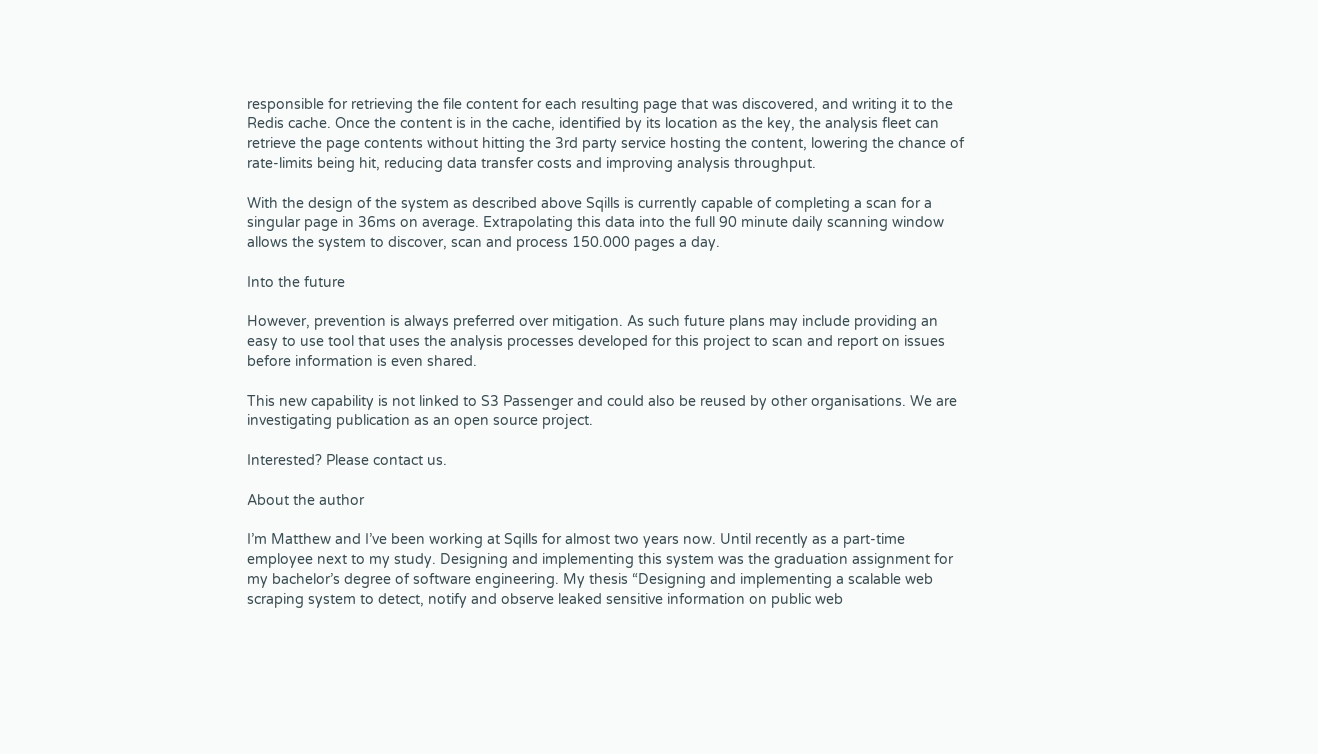responsible for retrieving the file content for each resulting page that was discovered, and writing it to the Redis cache. Once the content is in the cache, identified by its location as the key, the analysis fleet can retrieve the page contents without hitting the 3rd party service hosting the content, lowering the chance of rate-limits being hit, reducing data transfer costs and improving analysis throughput.

With the design of the system as described above Sqills is currently capable of completing a scan for a singular page in 36ms on average. Extrapolating this data into the full 90 minute daily scanning window allows the system to discover, scan and process 150.000 pages a day.

Into the future

However, prevention is always preferred over mitigation. As such future plans may include providing an easy to use tool that uses the analysis processes developed for this project to scan and report on issues before information is even shared.

This new capability is not linked to S3 Passenger and could also be reused by other organisations. We are investigating publication as an open source project.

Interested? Please contact us.

About the author

I’m Matthew and I’ve been working at Sqills for almost two years now. Until recently as a part-time employee next to my study. Designing and implementing this system was the graduation assignment for my bachelor’s degree of software engineering. My thesis “Designing and implementing a scalable web scraping system to detect, notify and observe leaked sensitive information on public web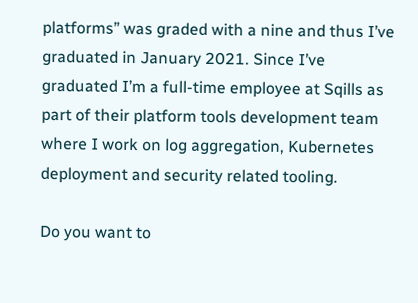platforms” was graded with a nine and thus I’ve graduated in January 2021. Since I’ve graduated I’m a full-time employee at Sqills as part of their platform tools development team where I work on log aggregation, Kubernetes deployment and security related tooling.

Do you want to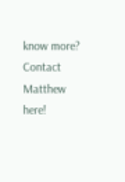know more? Contact Matthew here!